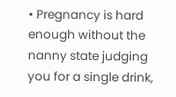• Pregnancy is hard enough without the nanny state judging you for a single drink,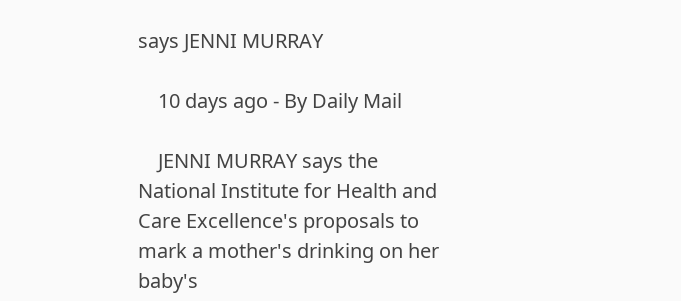says JENNI MURRAY

    10 days ago - By Daily Mail

    JENNI MURRAY says the National Institute for Health and Care Excellence's proposals to mark a mother's drinking on her baby's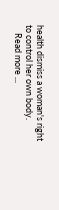health dismiss a woman's right to control her own body.
    Read more ...